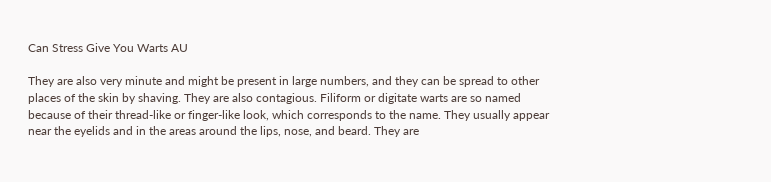Can Stress Give You Warts AU

They are also very minute and might be present in large numbers, and they can be spread to other places of the skin by shaving. They are also contagious. Filiform or digitate warts are so named because of their thread-like or finger-like look, which corresponds to the name. They usually appear near the eyelids and in the areas around the lips, nose, and beard. They are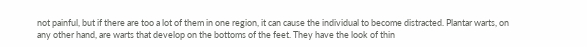not painful, but if there are too a lot of them in one region, it can cause the individual to become distracted. Plantar warts, on any other hand, are warts that develop on the bottoms of the feet. They have the look of thin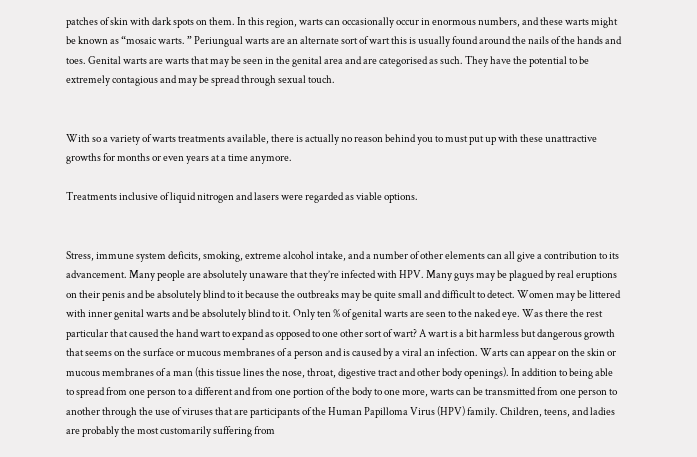patches of skin with dark spots on them. In this region, warts can occasionally occur in enormous numbers, and these warts might be known as “mosaic warts. ” Periungual warts are an alternate sort of wart this is usually found around the nails of the hands and toes. Genital warts are warts that may be seen in the genital area and are categorised as such. They have the potential to be extremely contagious and may be spread through sexual touch.


With so a variety of warts treatments available, there is actually no reason behind you to must put up with these unattractive growths for months or even years at a time anymore.

Treatments inclusive of liquid nitrogen and lasers were regarded as viable options.


Stress, immune system deficits, smoking, extreme alcohol intake, and a number of other elements can all give a contribution to its advancement. Many people are absolutely unaware that they’re infected with HPV. Many guys may be plagued by real eruptions on their penis and be absolutely blind to it because the outbreaks may be quite small and difficult to detect. Women may be littered with inner genital warts and be absolutely blind to it. Only ten % of genital warts are seen to the naked eye. Was there the rest particular that caused the hand wart to expand as opposed to one other sort of wart? A wart is a bit harmless but dangerous growth that seems on the surface or mucous membranes of a person and is caused by a viral an infection. Warts can appear on the skin or mucous membranes of a man (this tissue lines the nose, throat, digestive tract and other body openings). In addition to being able to spread from one person to a different and from one portion of the body to one more, warts can be transmitted from one person to another through the use of viruses that are participants of the Human Papilloma Virus (HPV) family. Children, teens, and ladies are probably the most customarily suffering from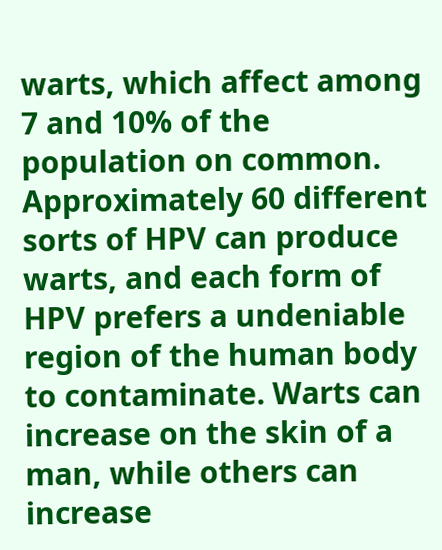warts, which affect among 7 and 10% of the population on common. Approximately 60 different sorts of HPV can produce warts, and each form of HPV prefers a undeniable region of the human body to contaminate. Warts can increase on the skin of a man, while others can increase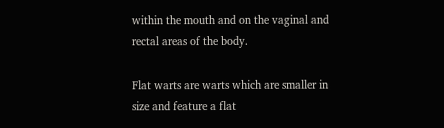within the mouth and on the vaginal and rectal areas of the body.

Flat warts are warts which are smaller in size and feature a flat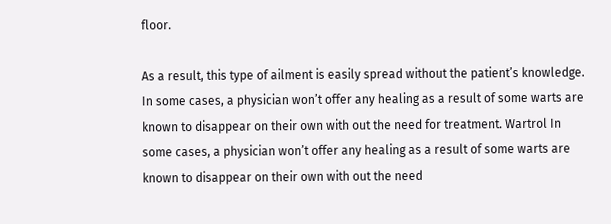floor.

As a result, this type of ailment is easily spread without the patient’s knowledge.
In some cases, a physician won’t offer any healing as a result of some warts are known to disappear on their own with out the need for treatment. Wartrol In some cases, a physician won’t offer any healing as a result of some warts are known to disappear on their own with out the need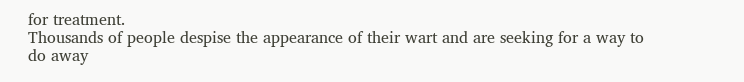for treatment.
Thousands of people despise the appearance of their wart and are seeking for a way to do away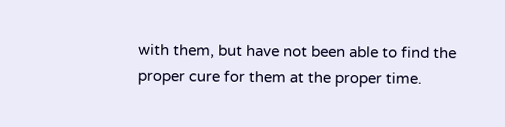with them, but have not been able to find the proper cure for them at the proper time.